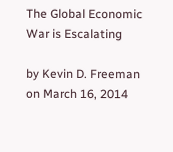The Global Economic War is Escalating

by Kevin D. Freeman on March 16, 2014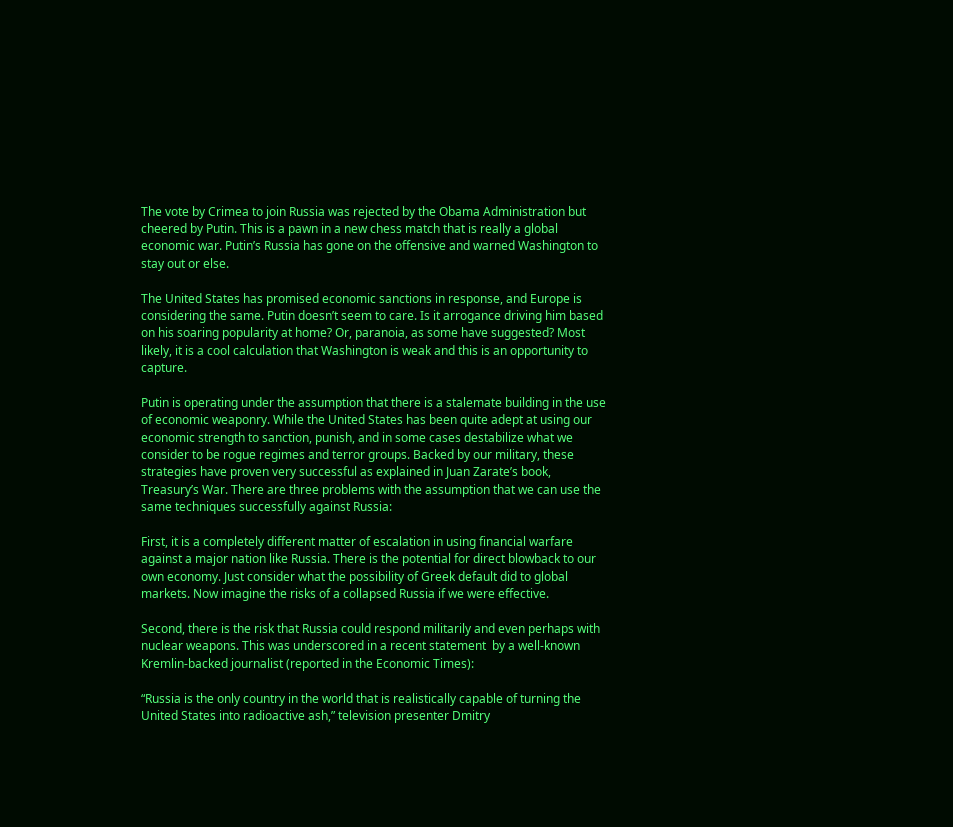The vote by Crimea to join Russia was rejected by the Obama Administration but cheered by Putin. This is a pawn in a new chess match that is really a global economic war. Putin’s Russia has gone on the offensive and warned Washington to stay out or else.

The United States has promised economic sanctions in response, and Europe is considering the same. Putin doesn’t seem to care. Is it arrogance driving him based on his soaring popularity at home? Or, paranoia, as some have suggested? Most likely, it is a cool calculation that Washington is weak and this is an opportunity to capture.

Putin is operating under the assumption that there is a stalemate building in the use of economic weaponry. While the United States has been quite adept at using our economic strength to sanction, punish, and in some cases destabilize what we consider to be rogue regimes and terror groups. Backed by our military, these strategies have proven very successful as explained in Juan Zarate’s book, Treasury’s War. There are three problems with the assumption that we can use the same techniques successfully against Russia:

First, it is a completely different matter of escalation in using financial warfare against a major nation like Russia. There is the potential for direct blowback to our own economy. Just consider what the possibility of Greek default did to global markets. Now imagine the risks of a collapsed Russia if we were effective.

Second, there is the risk that Russia could respond militarily and even perhaps with nuclear weapons. This was underscored in a recent statement  by a well-known Kremlin-backed journalist (reported in the Economic Times):

“Russia is the only country in the world that is realistically capable of turning the United States into radioactive ash,” television presenter Dmitry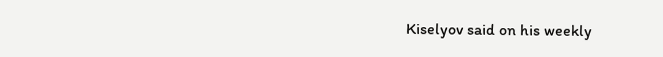Kiselyov said on his weekly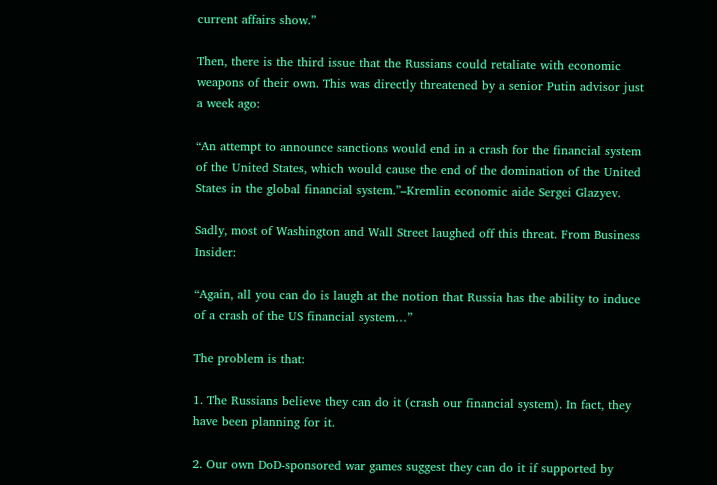current affairs show.”

Then, there is the third issue that the Russians could retaliate with economic weapons of their own. This was directly threatened by a senior Putin advisor just a week ago:

“An attempt to announce sanctions would end in a crash for the financial system of the United States, which would cause the end of the domination of the United States in the global financial system.”–Kremlin economic aide Sergei Glazyev.

Sadly, most of Washington and Wall Street laughed off this threat. From Business Insider:

“Again, all you can do is laugh at the notion that Russia has the ability to induce of a crash of the US financial system…”

The problem is that:

1. The Russians believe they can do it (crash our financial system). In fact, they have been planning for it.

2. Our own DoD-sponsored war games suggest they can do it if supported by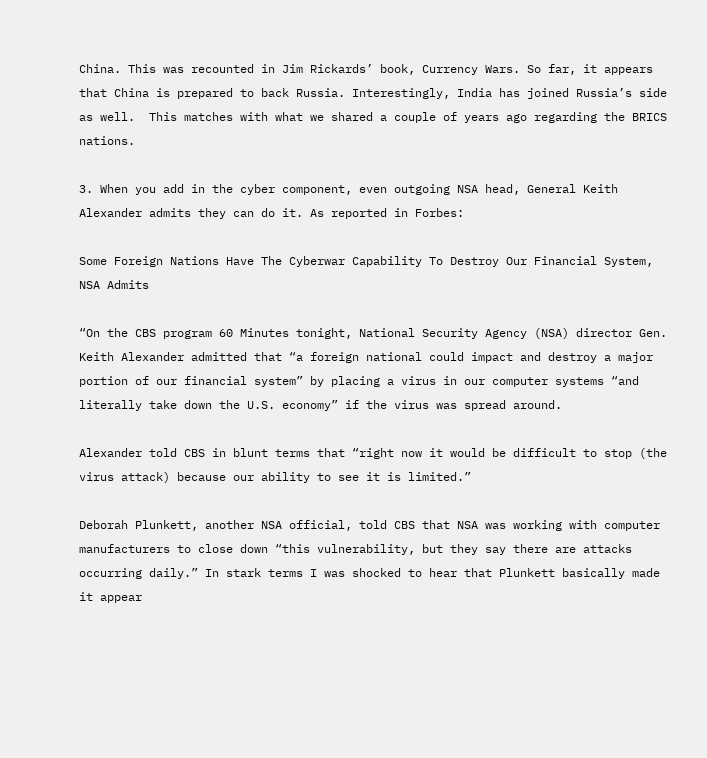China. This was recounted in Jim Rickards’ book, Currency Wars. So far, it appears that China is prepared to back Russia. Interestingly, India has joined Russia’s side as well.  This matches with what we shared a couple of years ago regarding the BRICS nations.

3. When you add in the cyber component, even outgoing NSA head, General Keith Alexander admits they can do it. As reported in Forbes:

Some Foreign Nations Have The Cyberwar Capability To Destroy Our Financial System, NSA Admits

“On the CBS program 60 Minutes tonight, National Security Agency (NSA) director Gen. Keith Alexander admitted that “a foreign national could impact and destroy a major portion of our financial system” by placing a virus in our computer systems “and literally take down the U.S. economy” if the virus was spread around.

Alexander told CBS in blunt terms that “right now it would be difficult to stop (the virus attack) because our ability to see it is limited.”

Deborah Plunkett, another NSA official, told CBS that NSA was working with computer manufacturers to close down “this vulnerability, but they say there are attacks occurring daily.” In stark terms I was shocked to hear that Plunkett basically made it appear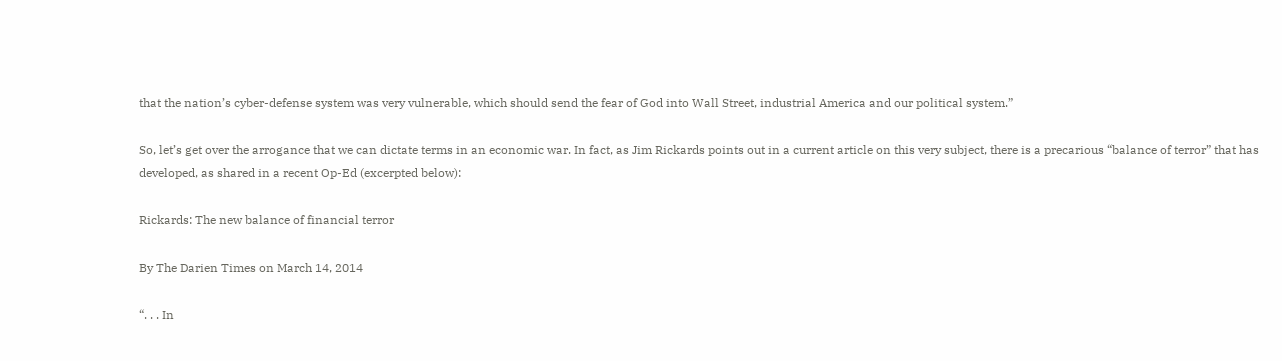that the nation’s cyber-defense system was very vulnerable, which should send the fear of God into Wall Street, industrial America and our political system.”

So, let’s get over the arrogance that we can dictate terms in an economic war. In fact, as Jim Rickards points out in a current article on this very subject, there is a precarious “balance of terror” that has developed, as shared in a recent Op-Ed (excerpted below):

Rickards: The new balance of financial terror

By The Darien Times on March 14, 2014

“. . . In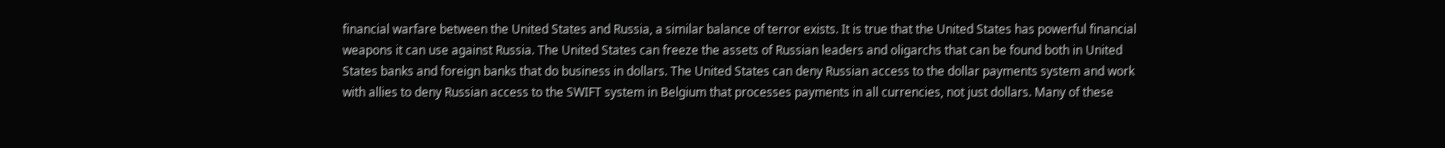financial warfare between the United States and Russia, a similar balance of terror exists. It is true that the United States has powerful financial weapons it can use against Russia. The United States can freeze the assets of Russian leaders and oligarchs that can be found both in United States banks and foreign banks that do business in dollars. The United States can deny Russian access to the dollar payments system and work with allies to deny Russian access to the SWIFT system in Belgium that processes payments in all currencies, not just dollars. Many of these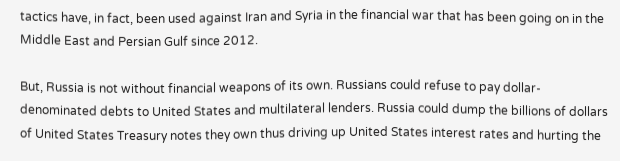tactics have, in fact, been used against Iran and Syria in the financial war that has been going on in the Middle East and Persian Gulf since 2012.

But, Russia is not without financial weapons of its own. Russians could refuse to pay dollar-denominated debts to United States and multilateral lenders. Russia could dump the billions of dollars of United States Treasury notes they own thus driving up United States interest rates and hurting the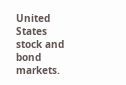United States stock and bond markets.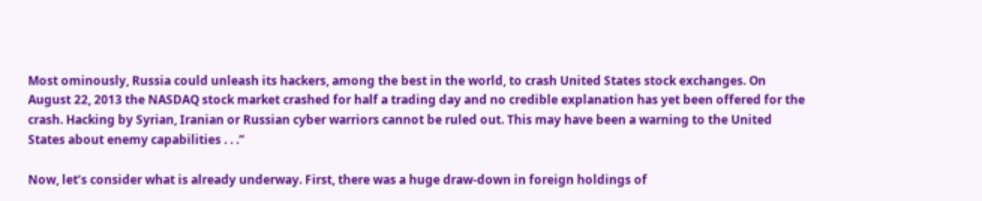Most ominously, Russia could unleash its hackers, among the best in the world, to crash United States stock exchanges. On August 22, 2013 the NASDAQ stock market crashed for half a trading day and no credible explanation has yet been offered for the crash. Hacking by Syrian, Iranian or Russian cyber warriors cannot be ruled out. This may have been a warning to the United States about enemy capabilities . . .”

Now, let’s consider what is already underway. First, there was a huge draw-down in foreign holdings of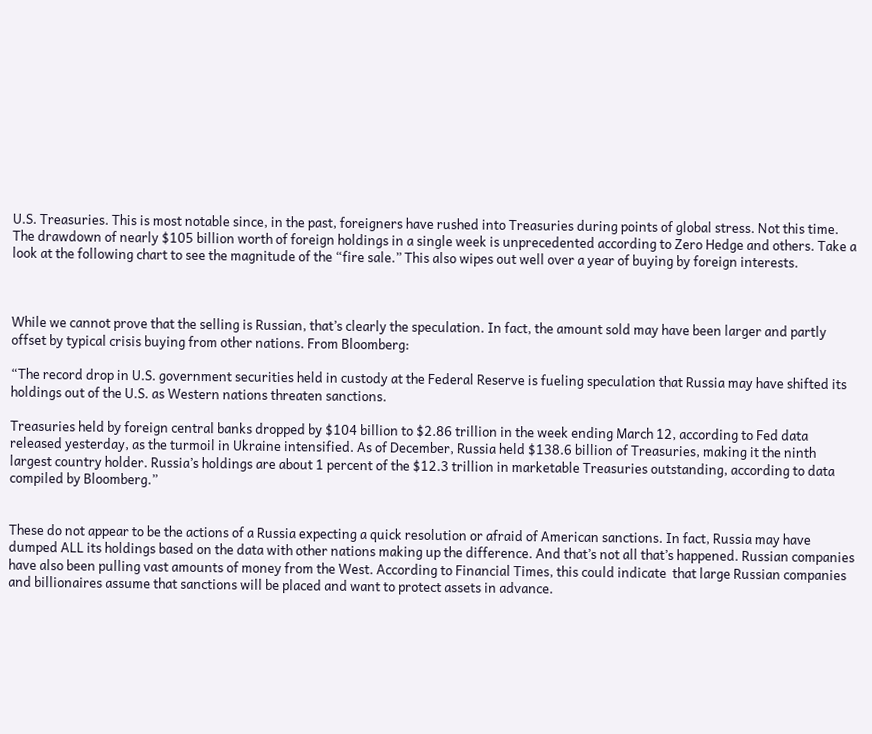U.S. Treasuries. This is most notable since, in the past, foreigners have rushed into Treasuries during points of global stress. Not this time. The drawdown of nearly $105 billion worth of foreign holdings in a single week is unprecedented according to Zero Hedge and others. Take a look at the following chart to see the magnitude of the “fire sale.” This also wipes out well over a year of buying by foreign interests.



While we cannot prove that the selling is Russian, that’s clearly the speculation. In fact, the amount sold may have been larger and partly offset by typical crisis buying from other nations. From Bloomberg:

“The record drop in U.S. government securities held in custody at the Federal Reserve is fueling speculation that Russia may have shifted its holdings out of the U.S. as Western nations threaten sanctions.

Treasuries held by foreign central banks dropped by $104 billion to $2.86 trillion in the week ending March 12, according to Fed data released yesterday, as the turmoil in Ukraine intensified. As of December, Russia held $138.6 billion of Treasuries, making it the ninth largest country holder. Russia’s holdings are about 1 percent of the $12.3 trillion in marketable Treasuries outstanding, according to data compiled by Bloomberg.”


These do not appear to be the actions of a Russia expecting a quick resolution or afraid of American sanctions. In fact, Russia may have dumped ALL its holdings based on the data with other nations making up the difference. And that’s not all that’s happened. Russian companies have also been pulling vast amounts of money from the West. According to Financial Times, this could indicate  that large Russian companies and billionaires assume that sanctions will be placed and want to protect assets in advance.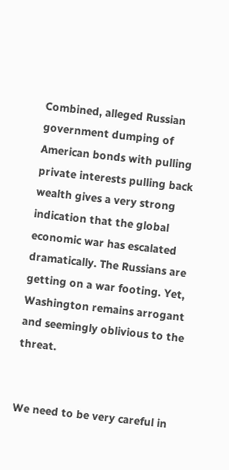Combined, alleged Russian government dumping of American bonds with pulling private interests pulling back wealth gives a very strong indication that the global economic war has escalated dramatically. The Russians are getting on a war footing. Yet, Washington remains arrogant and seemingly oblivious to the threat.


We need to be very careful in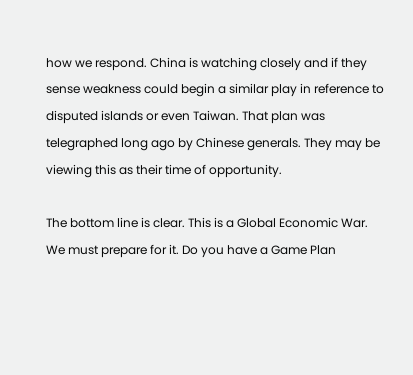how we respond. China is watching closely and if they sense weakness could begin a similar play in reference to disputed islands or even Taiwan. That plan was telegraphed long ago by Chinese generals. They may be viewing this as their time of opportunity.

The bottom line is clear. This is a Global Economic War. We must prepare for it. Do you have a Game Plan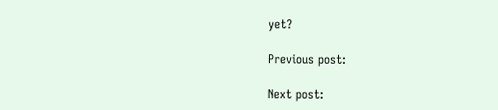yet?

Previous post:

Next post: